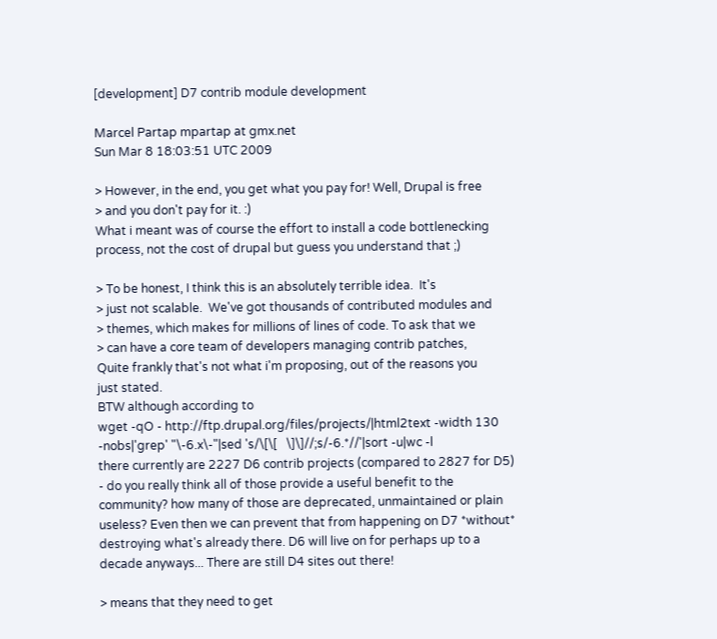[development] D7 contrib module development

Marcel Partap mpartap at gmx.net
Sun Mar 8 18:03:51 UTC 2009

> However, in the end, you get what you pay for! Well, Drupal is free
> and you don't pay for it. :)
What i meant was of course the effort to install a code bottlenecking
process, not the cost of drupal but guess you understand that ;)

> To be honest, I think this is an absolutely terrible idea.  It's
> just not scalable.  We've got thousands of contributed modules and
> themes, which makes for millions of lines of code. To ask that we
> can have a core team of developers managing contrib patches,
Quite frankly that's not what i'm proposing, out of the reasons you
just stated.
BTW although according to
wget -qO - http://ftp.drupal.org/files/projects/|html2text -width 130
-nobs|'grep' "\-6.x\-"|sed 's/\[\[   \]\]//;s/-6.*//'|sort -u|wc -l
there currently are 2227 D6 contrib projects (compared to 2827 for D5)
- do you really think all of those provide a useful benefit to the
community? how many of those are deprecated, unmaintained or plain
useless? Even then we can prevent that from happening on D7 *without*
destroying what's already there. D6 will live on for perhaps up to a
decade anyways... There are still D4 sites out there!

> means that they need to get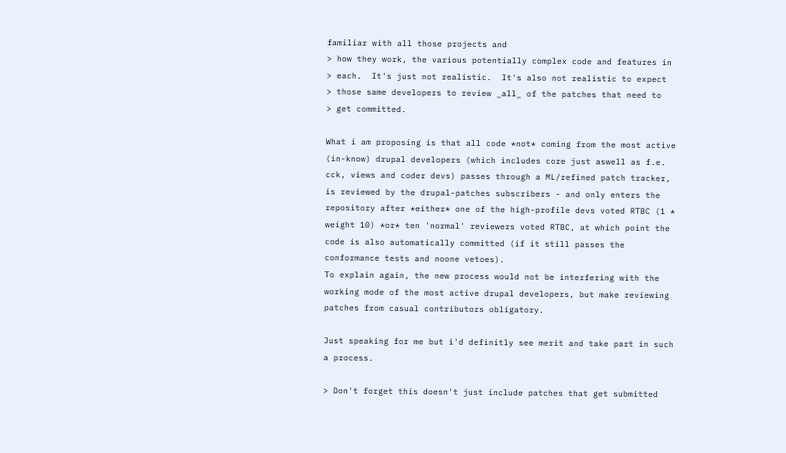familiar with all those projects and
> how they work, the various potentially complex code and features in
> each.  It's just not realistic.  It's also not realistic to expect
> those same developers to review _all_ of the patches that need to
> get committed.

What i am proposing is that all code *not* coming from the most active
(in-know) drupal developers (which includes core just aswell as f.e.
cck, views and coder devs) passes through a ML/refined patch tracker,
is reviewed by the drupal-patches subscribers - and only enters the
repository after *either* one of the high-profile devs voted RTBC (1 *
weight 10) *or* ten 'normal' reviewers voted RTBC, at which point the
code is also automatically committed (if it still passes the
conformance tests and noone vetoes).
To explain again, the new process would not be interfering with the
working mode of the most active drupal developers, but make reviewing
patches from casual contributors obligatory.

Just speaking for me but i'd definitly see merit and take part in such
a process.

> Don't forget this doesn't just include patches that get submitted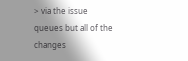> via the issue queues but all of the changes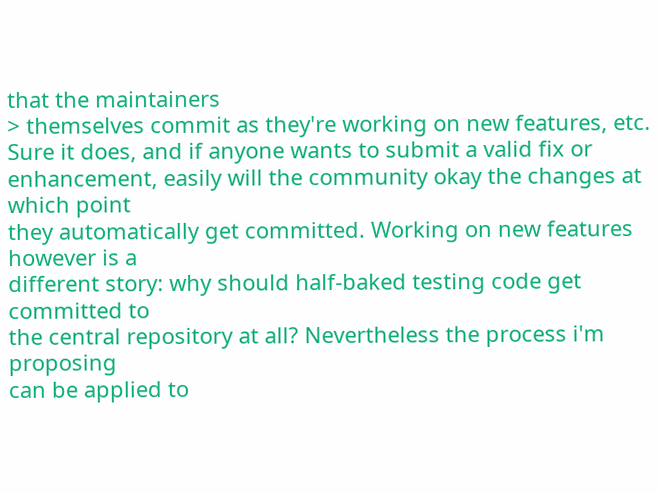that the maintainers
> themselves commit as they're working on new features, etc.
Sure it does, and if anyone wants to submit a valid fix or
enhancement, easily will the community okay the changes at which point
they automatically get committed. Working on new features however is a
different story: why should half-baked testing code get committed to
the central repository at all? Nevertheless the process i'm proposing
can be applied to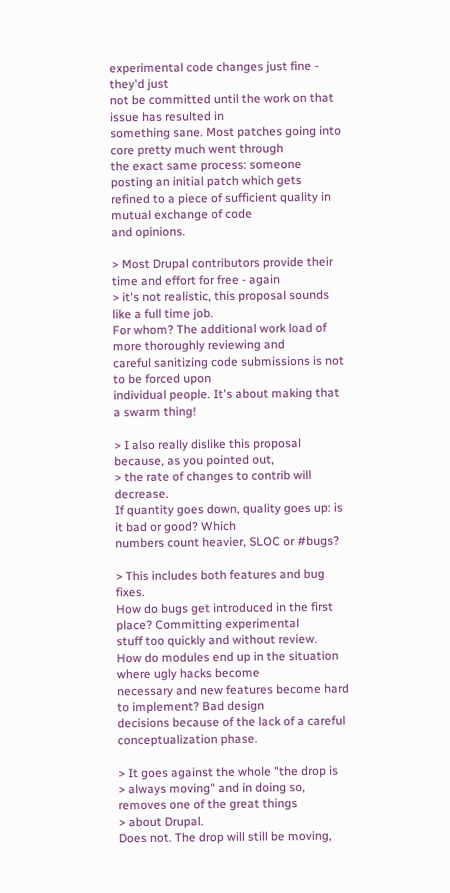experimental code changes just fine - they'd just
not be committed until the work on that issue has resulted in
something sane. Most patches going into core pretty much went through
the exact same process: someone posting an initial patch which gets
refined to a piece of sufficient quality in mutual exchange of code
and opinions.

> Most Drupal contributors provide their time and effort for free - again
> it's not realistic, this proposal sounds like a full time job.
For whom? The additional work load of more thoroughly reviewing and
careful sanitizing code submissions is not to be forced upon
individual people. It's about making that a swarm thing!

> I also really dislike this proposal because, as you pointed out,
> the rate of changes to contrib will decrease.
If quantity goes down, quality goes up: is it bad or good? Which
numbers count heavier, SLOC or #bugs?

> This includes both features and bug fixes.
How do bugs get introduced in the first place? Committing experimental
stuff too quickly and without review.
How do modules end up in the situation where ugly hacks become
necessary and new features become hard to implement? Bad design
decisions because of the lack of a careful conceptualization phase.

> It goes against the whole "the drop is
> always moving" and in doing so, removes one of the great things
> about Drupal.
Does not. The drop will still be moving,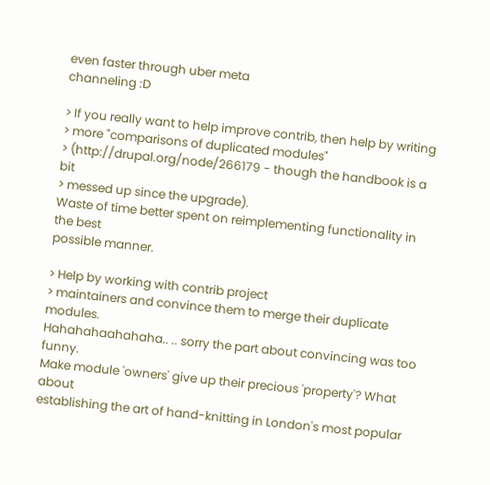even faster through uber meta
channeling :D

> If you really want to help improve contrib, then help by writing
> more "comparisons of duplicated modules"
> (http://drupal.org/node/266179 - though the handbook is a bit
> messed up since the upgrade).
Waste of time better spent on reimplementing functionality in the best
possible manner.

> Help by working with contrib project
> maintainers and convince them to merge their duplicate modules.
Hahahahaahahaha.. .. sorry the part about convincing was too funny.
Make module 'owners' give up their precious 'property'? What about
establishing the art of hand-knitting in London's most popular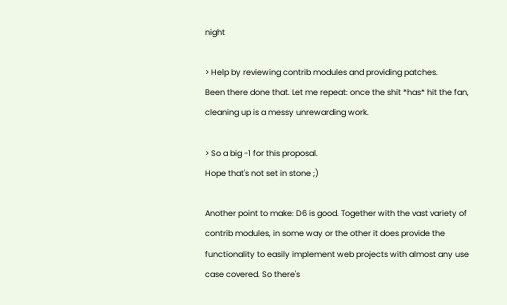night

> Help by reviewing contrib modules and providing patches.
Been there done that. Let me repeat: once the shit *has* hit the fan,
cleaning up is a messy unrewarding work.

> So a big -1 for this proposal.
Hope that's not set in stone ;)

Another point to make: D6 is good. Together with the vast variety of
contrib modules, in some way or the other it does provide the
functionality to easily implement web projects with almost any use
case covered. So there's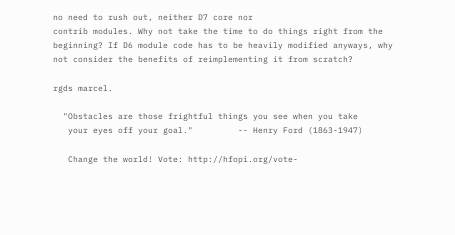no need to rush out, neither D7 core nor
contrib modules. Why not take the time to do things right from the
beginning? If D6 module code has to be heavily modified anyways, why
not consider the benefits of reimplementing it from scratch?

rgds marcel.

  "Obstacles are those frightful things you see when you take
   your eyes off your goal."         -- Henry Ford (1863-1947)

   Change the world! Vote: http://hfopi.org/vote-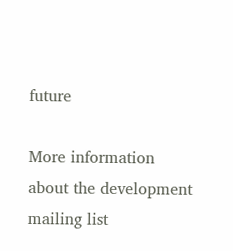future

More information about the development mailing list